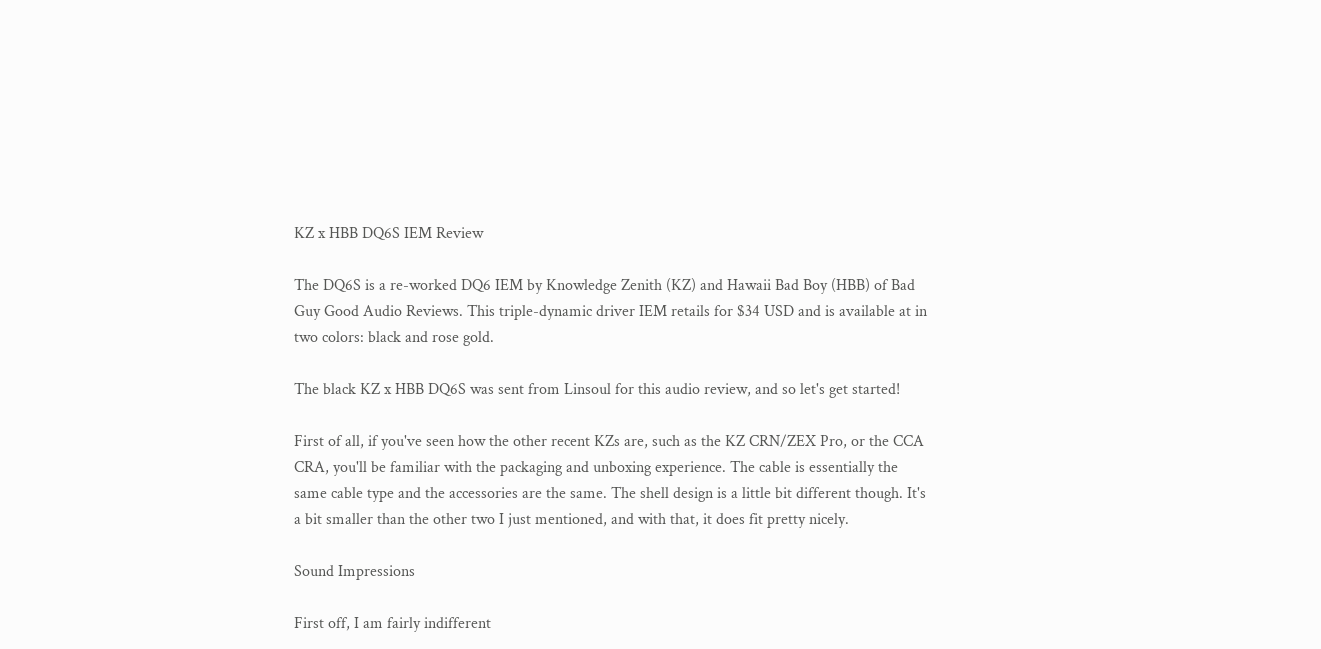KZ x HBB DQ6S IEM Review

The DQ6S is a re-worked DQ6 IEM by Knowledge Zenith (KZ) and Hawaii Bad Boy (HBB) of Bad Guy Good Audio Reviews. This triple-dynamic driver IEM retails for $34 USD and is available at in two colors: black and rose gold.

The black KZ x HBB DQ6S was sent from Linsoul for this audio review, and so let's get started!

First of all, if you've seen how the other recent KZs are, such as the KZ CRN/ZEX Pro, or the CCA CRA, you'll be familiar with the packaging and unboxing experience. The cable is essentially the same cable type and the accessories are the same. The shell design is a little bit different though. It's a bit smaller than the other two I just mentioned, and with that, it does fit pretty nicely.

Sound Impressions

First off, I am fairly indifferent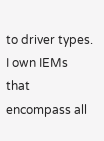to driver types. I own IEMs that encompass all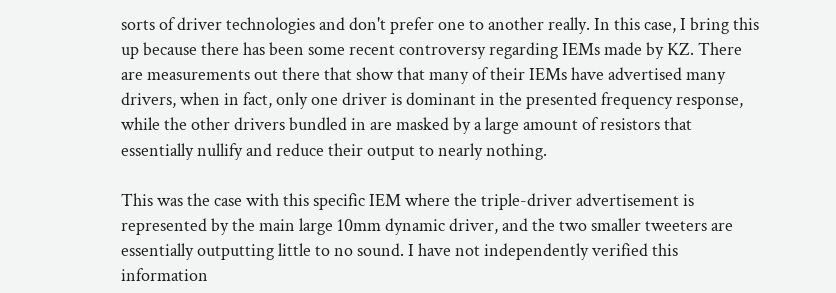sorts of driver technologies and don't prefer one to another really. In this case, I bring this up because there has been some recent controversy regarding IEMs made by KZ. There are measurements out there that show that many of their IEMs have advertised many drivers, when in fact, only one driver is dominant in the presented frequency response, while the other drivers bundled in are masked by a large amount of resistors that essentially nullify and reduce their output to nearly nothing.

This was the case with this specific IEM where the triple-driver advertisement is represented by the main large 10mm dynamic driver, and the two smaller tweeters are essentially outputting little to no sound. I have not independently verified this information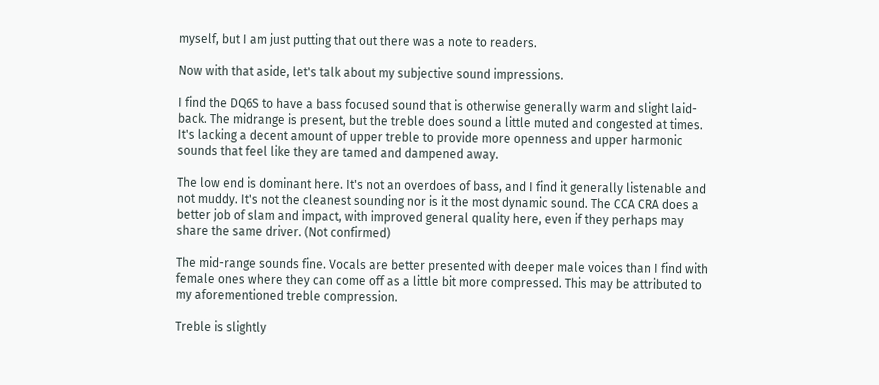myself, but I am just putting that out there was a note to readers.

Now with that aside, let's talk about my subjective sound impressions.

I find the DQ6S to have a bass focused sound that is otherwise generally warm and slight laid-back. The midrange is present, but the treble does sound a little muted and congested at times. It's lacking a decent amount of upper treble to provide more openness and upper harmonic sounds that feel like they are tamed and dampened away.

The low end is dominant here. It's not an overdoes of bass, and I find it generally listenable and not muddy. It's not the cleanest sounding nor is it the most dynamic sound. The CCA CRA does a better job of slam and impact, with improved general quality here, even if they perhaps may share the same driver. (Not confirmed)

The mid-range sounds fine. Vocals are better presented with deeper male voices than I find with female ones where they can come off as a little bit more compressed. This may be attributed to my aforementioned treble compression.

Treble is slightly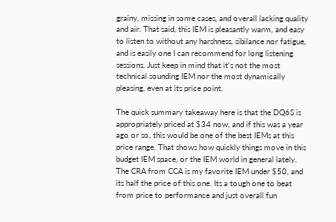grainy, missing in some cases, and overall lacking quality and air. That said, this IEM is pleasantly warm, and easy to listen to without any harshness, sibilance nor fatigue, and is easily one I can recommend for long listening sessions. Just keep in mind that it's not the most technical sounding IEM nor the most dynamically pleasing, even at its price point.

The quick summary takeaway here is that the DQ6S is appropriately priced at $34 now, and if this was a year ago or so, this would be one of the best IEMs at this price range. That shows how quickly things move in this budget IEM space, or the IEM world in general lately. The CRA from CCA is my favorite IEM under $50, and its half the price of this one. Its a tough one to beat from price to performance and just overall fun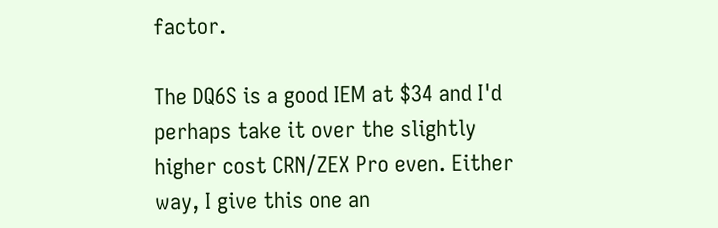factor.

The DQ6S is a good IEM at $34 and I'd perhaps take it over the slightly higher cost CRN/ZEX Pro even. Either way, I give this one an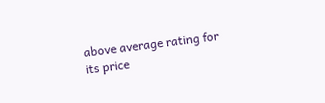above average rating for its price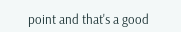point and that's a good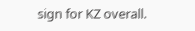sign for KZ overall.